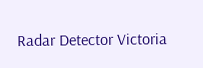Radar Detector Victoria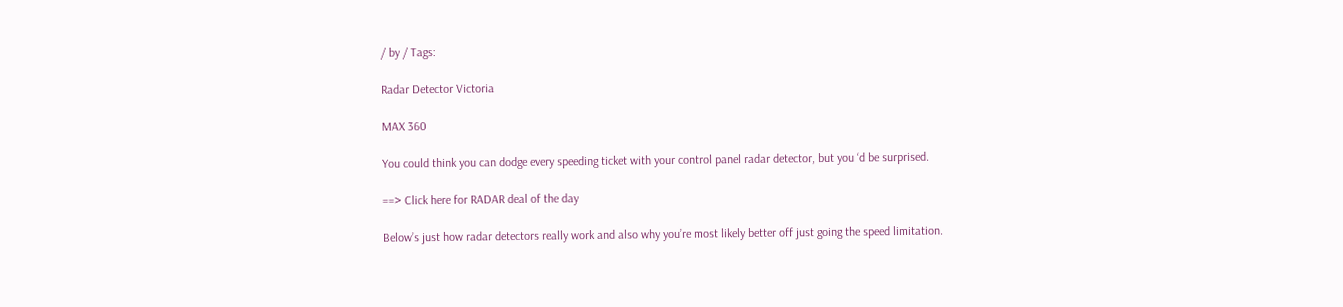/ by / Tags:

Radar Detector Victoria

MAX 360

You could think you can dodge every speeding ticket with your control panel radar detector, but you ‘d be surprised.

==> Click here for RADAR deal of the day

Below’s just how radar detectors really work and also why you’re most likely better off just going the speed limitation.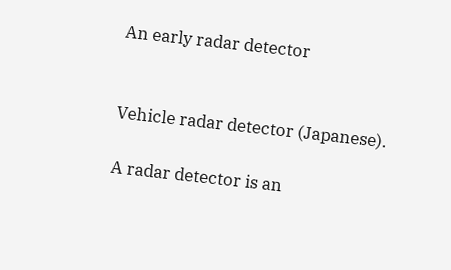An early radar detector


Vehicle radar detector (Japanese).

A radar detector is an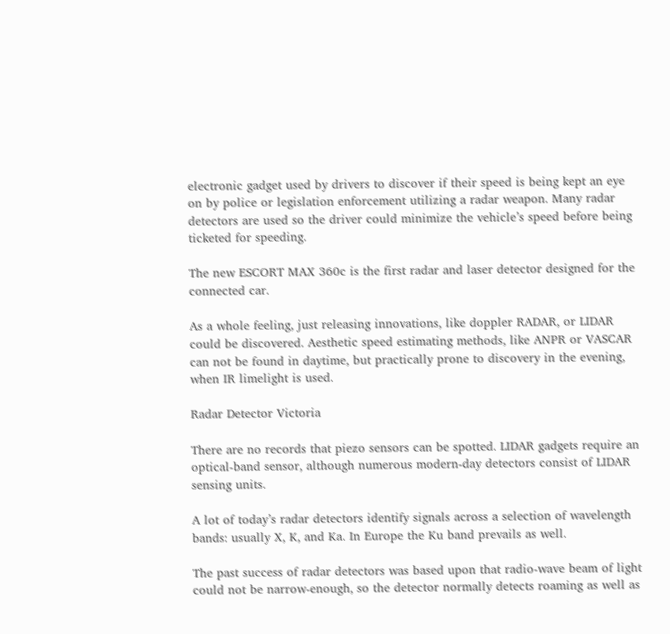electronic gadget used by drivers to discover if their speed is being kept an eye on by police or legislation enforcement utilizing a radar weapon. Many radar detectors are used so the driver could minimize the vehicle’s speed before being ticketed for speeding.

The new ESCORT MAX 360c is the first radar and laser detector designed for the connected car.

As a whole feeling, just releasing innovations, like doppler RADAR, or LIDAR could be discovered. Aesthetic speed estimating methods, like ANPR or VASCAR can not be found in daytime, but practically prone to discovery in the evening, when IR limelight is used.

Radar Detector Victoria

There are no records that piezo sensors can be spotted. LIDAR gadgets require an optical-band sensor, although numerous modern-day detectors consist of LIDAR sensing units.

A lot of today’s radar detectors identify signals across a selection of wavelength bands: usually X, K, and Ka. In Europe the Ku band prevails as well.

The past success of radar detectors was based upon that radio-wave beam of light could not be narrow-enough, so the detector normally detects roaming as well as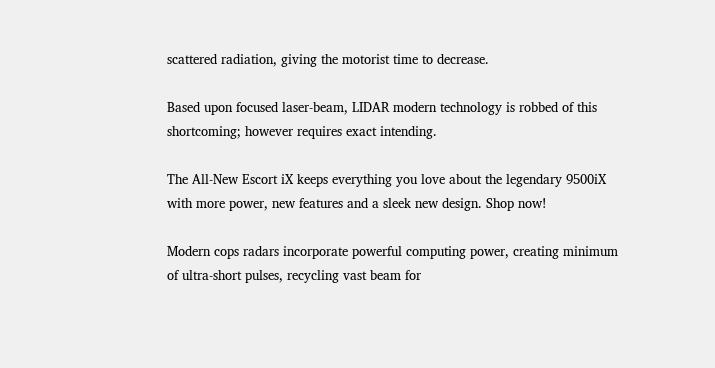scattered radiation, giving the motorist time to decrease.

Based upon focused laser-beam, LIDAR modern technology is robbed of this shortcoming; however requires exact intending.

The All-New Escort iX keeps everything you love about the legendary 9500iX with more power, new features and a sleek new design. Shop now!

Modern cops radars incorporate powerful computing power, creating minimum of ultra-short pulses, recycling vast beam for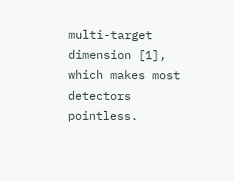multi-target dimension [1], which makes most detectors pointless.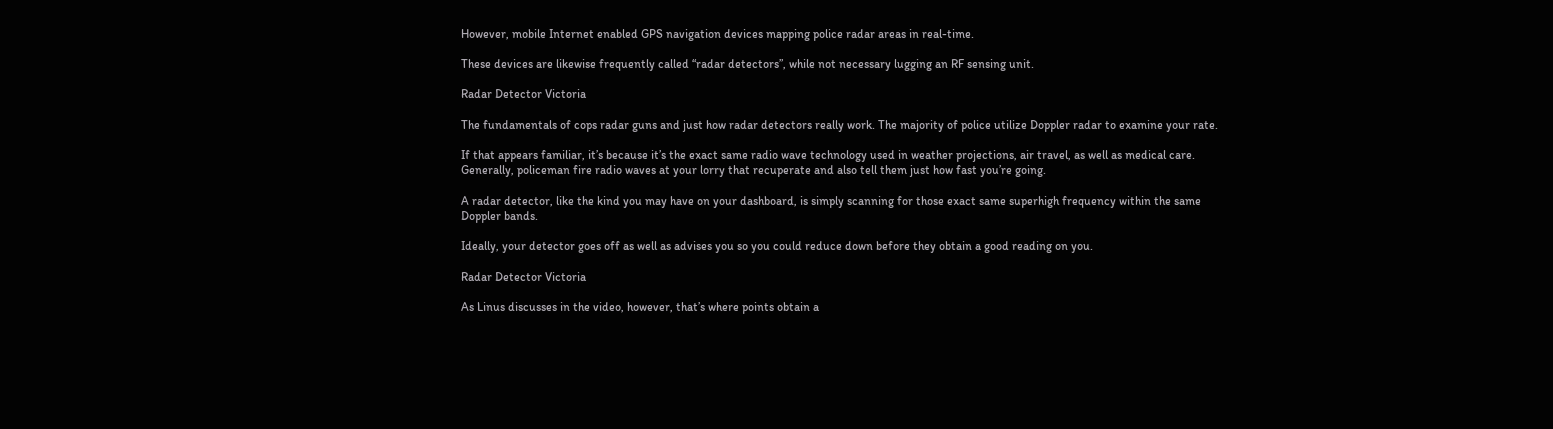However, mobile Internet enabled GPS navigation devices mapping police radar areas in real-time.

These devices are likewise frequently called “radar detectors”, while not necessary lugging an RF sensing unit.

Radar Detector Victoria

The fundamentals of cops radar guns and just how radar detectors really work. The majority of police utilize Doppler radar to examine your rate.

If that appears familiar, it’s because it’s the exact same radio wave technology used in weather projections, air travel, as well as medical care. Generally, policeman fire radio waves at your lorry that recuperate and also tell them just how fast you’re going.

A radar detector, like the kind you may have on your dashboard, is simply scanning for those exact same superhigh frequency within the same Doppler bands.

Ideally, your detector goes off as well as advises you so you could reduce down before they obtain a good reading on you.

Radar Detector Victoria

As Linus discusses in the video, however, that’s where points obtain a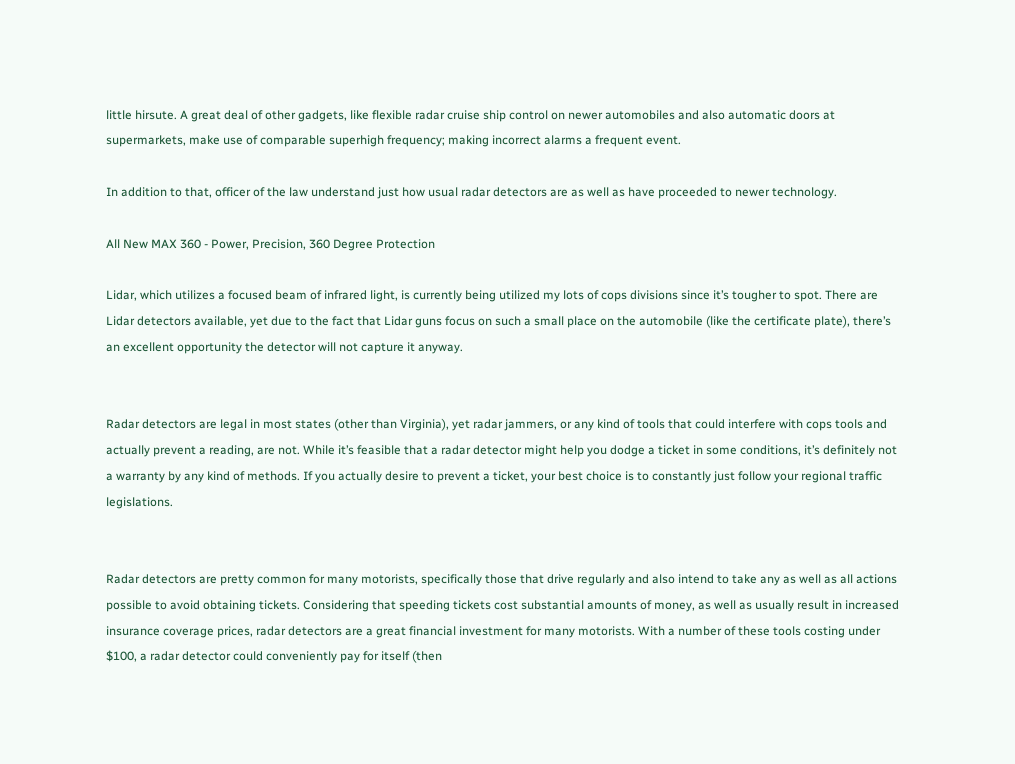little hirsute. A great deal of other gadgets, like flexible radar cruise ship control on newer automobiles and also automatic doors at supermarkets, make use of comparable superhigh frequency; making incorrect alarms a frequent event.

In addition to that, officer of the law understand just how usual radar detectors are as well as have proceeded to newer technology.

All New MAX 360 - Power, Precision, 360 Degree Protection

Lidar, which utilizes a focused beam of infrared light, is currently being utilized my lots of cops divisions since it’s tougher to spot. There are Lidar detectors available, yet due to the fact that Lidar guns focus on such a small place on the automobile (like the certificate plate), there’s an excellent opportunity the detector will not capture it anyway.


Radar detectors are legal in most states (other than Virginia), yet radar jammers, or any kind of tools that could interfere with cops tools and actually prevent a reading, are not. While it’s feasible that a radar detector might help you dodge a ticket in some conditions, it’s definitely not a warranty by any kind of methods. If you actually desire to prevent a ticket, your best choice is to constantly just follow your regional traffic legislations.


Radar detectors are pretty common for many motorists, specifically those that drive regularly and also intend to take any as well as all actions possible to avoid obtaining tickets. Considering that speeding tickets cost substantial amounts of money, as well as usually result in increased insurance coverage prices, radar detectors are a great financial investment for many motorists. With a number of these tools costing under $100, a radar detector could conveniently pay for itself (then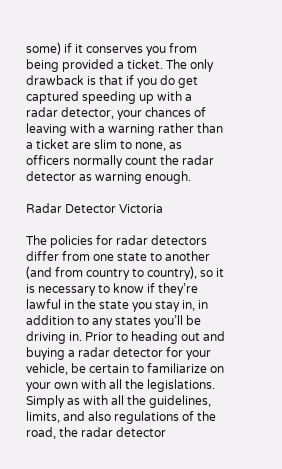some) if it conserves you from being provided a ticket. The only drawback is that if you do get captured speeding up with a radar detector, your chances of leaving with a warning rather than a ticket are slim to none, as officers normally count the radar detector as warning enough.

Radar Detector Victoria

The policies for radar detectors differ from one state to another (and from country to country), so it is necessary to know if they’re lawful in the state you stay in, in addition to any states you’ll be driving in. Prior to heading out and buying a radar detector for your vehicle, be certain to familiarize on your own with all the legislations. Simply as with all the guidelines, limits, and also regulations of the road, the radar detector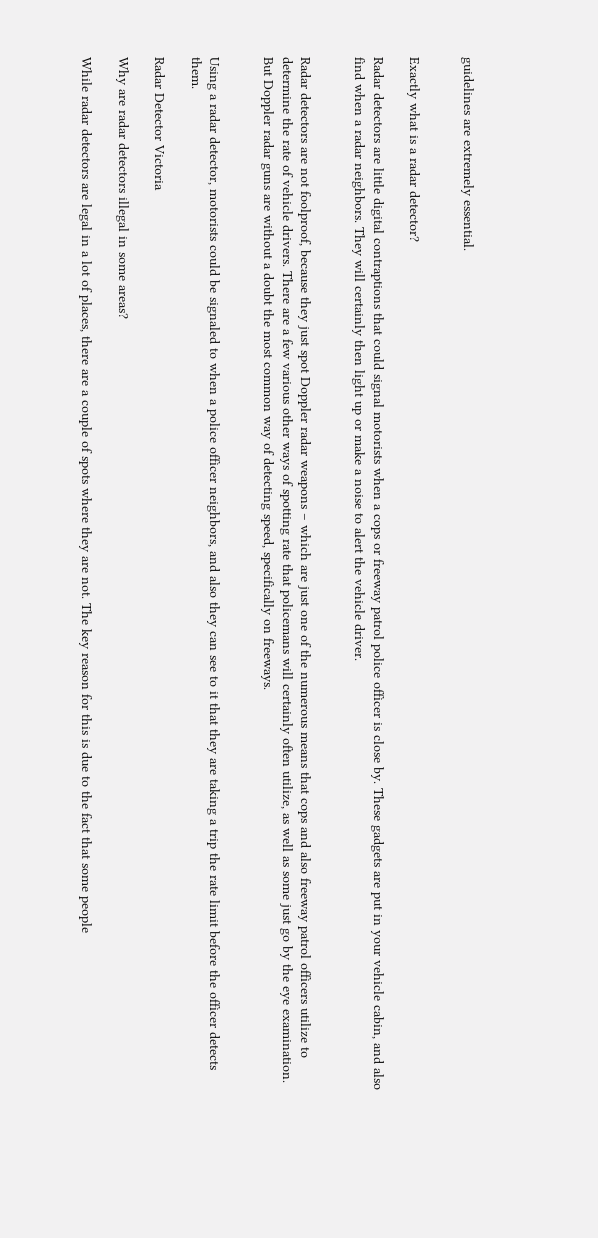guidelines are extremely essential.


Exactly what is a radar detector?

Radar detectors are little digital contraptions that could signal motorists when a cops or freeway patrol police officer is close by. These gadgets are put in your vehicle cabin, and also find when a radar neighbors. They will certainly then light up or make a noise to alert the vehicle driver.


Radar detectors are not foolproof, because they just spot Doppler radar weapons – which are just one of the numerous means that cops and also freeway patrol officers utilize to determine the rate of vehicle drivers. There are a few various other ways of spotting rate that policemans will certainly often utilize, as well as some just go by the eye examination. But Doppler radar guns are without a doubt the most common way of detecting speed, specifically on freeways.


Using a radar detector, motorists could be signaled to when a police officer neighbors, and also they can see to it that they are taking a trip the rate limit before the officer detects them.

Radar Detector Victoria

Why are radar detectors illegal in some areas?

While radar detectors are legal in a lot of places, there are a couple of spots where they are not. The key reason for this is due to the fact that some people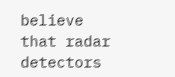believe that radar detectors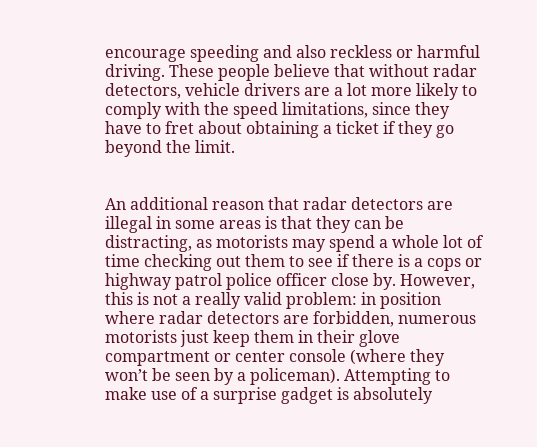encourage speeding and also reckless or harmful driving. These people believe that without radar detectors, vehicle drivers are a lot more likely to comply with the speed limitations, since they have to fret about obtaining a ticket if they go beyond the limit.


An additional reason that radar detectors are illegal in some areas is that they can be distracting, as motorists may spend a whole lot of time checking out them to see if there is a cops or highway patrol police officer close by. However, this is not a really valid problem: in position where radar detectors are forbidden, numerous motorists just keep them in their glove compartment or center console (where they won’t be seen by a policeman). Attempting to make use of a surprise gadget is absolutely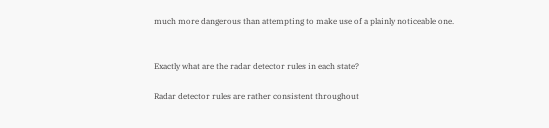much more dangerous than attempting to make use of a plainly noticeable one.


Exactly what are the radar detector rules in each state?

Radar detector rules are rather consistent throughout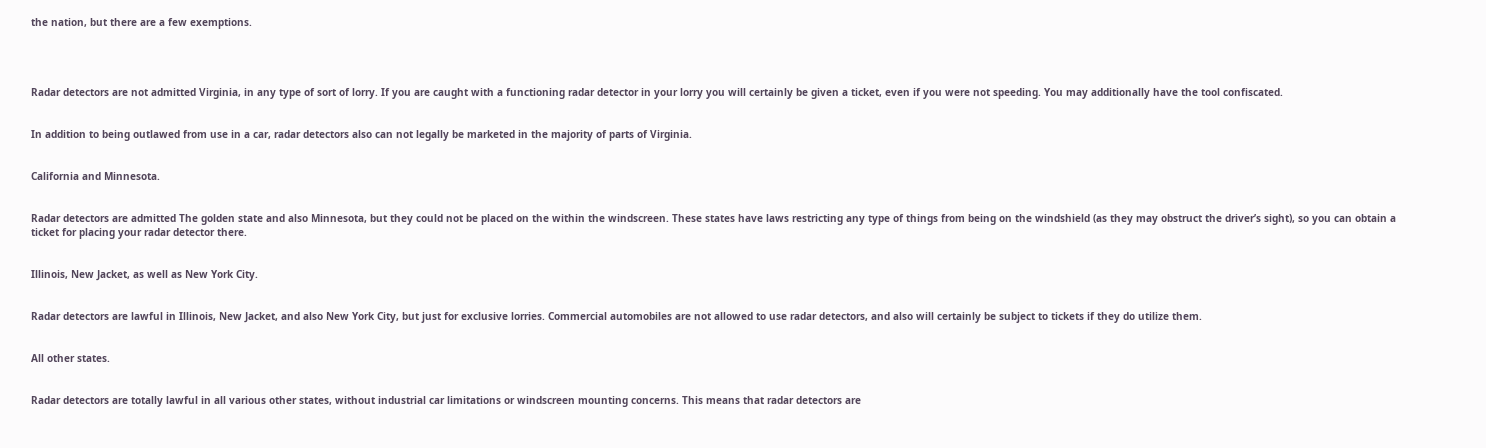the nation, but there are a few exemptions.




Radar detectors are not admitted Virginia, in any type of sort of lorry. If you are caught with a functioning radar detector in your lorry you will certainly be given a ticket, even if you were not speeding. You may additionally have the tool confiscated.


In addition to being outlawed from use in a car, radar detectors also can not legally be marketed in the majority of parts of Virginia.


California and Minnesota.


Radar detectors are admitted The golden state and also Minnesota, but they could not be placed on the within the windscreen. These states have laws restricting any type of things from being on the windshield (as they may obstruct the driver’s sight), so you can obtain a ticket for placing your radar detector there.


Illinois, New Jacket, as well as New York City.


Radar detectors are lawful in Illinois, New Jacket, and also New York City, but just for exclusive lorries. Commercial automobiles are not allowed to use radar detectors, and also will certainly be subject to tickets if they do utilize them.


All other states.


Radar detectors are totally lawful in all various other states, without industrial car limitations or windscreen mounting concerns. This means that radar detectors are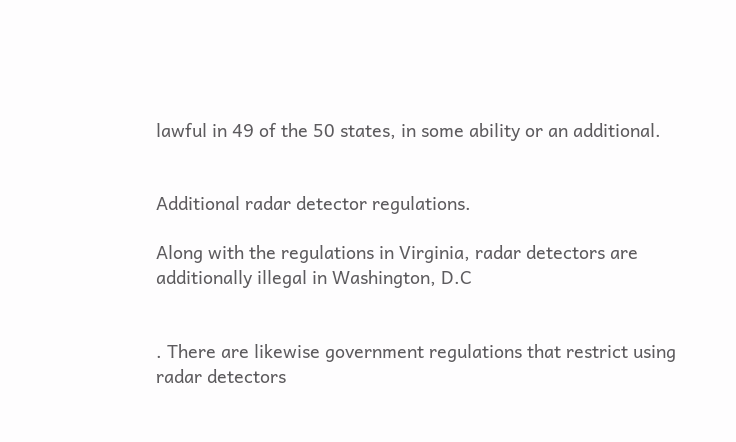lawful in 49 of the 50 states, in some ability or an additional.


Additional radar detector regulations.

Along with the regulations in Virginia, radar detectors are additionally illegal in Washington, D.C


. There are likewise government regulations that restrict using radar detectors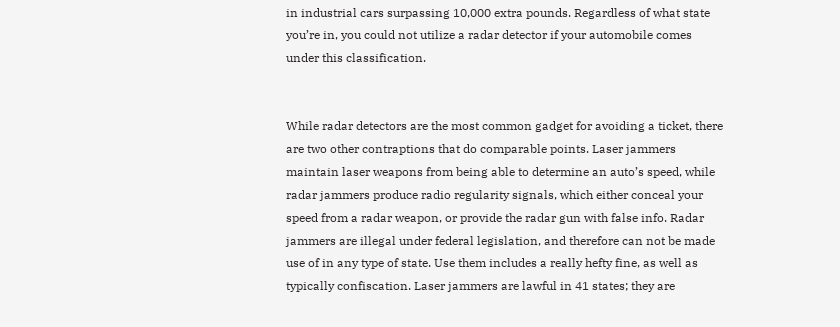in industrial cars surpassing 10,000 extra pounds. Regardless of what state you’re in, you could not utilize a radar detector if your automobile comes under this classification.


While radar detectors are the most common gadget for avoiding a ticket, there are two other contraptions that do comparable points. Laser jammers maintain laser weapons from being able to determine an auto’s speed, while radar jammers produce radio regularity signals, which either conceal your speed from a radar weapon, or provide the radar gun with false info. Radar jammers are illegal under federal legislation, and therefore can not be made use of in any type of state. Use them includes a really hefty fine, as well as typically confiscation. Laser jammers are lawful in 41 states; they are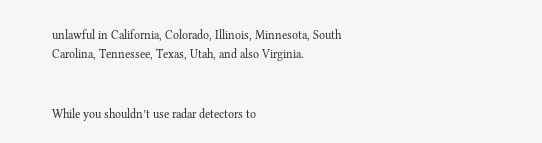unlawful in California, Colorado, Illinois, Minnesota, South Carolina, Tennessee, Texas, Utah, and also Virginia.


While you shouldn’t use radar detectors to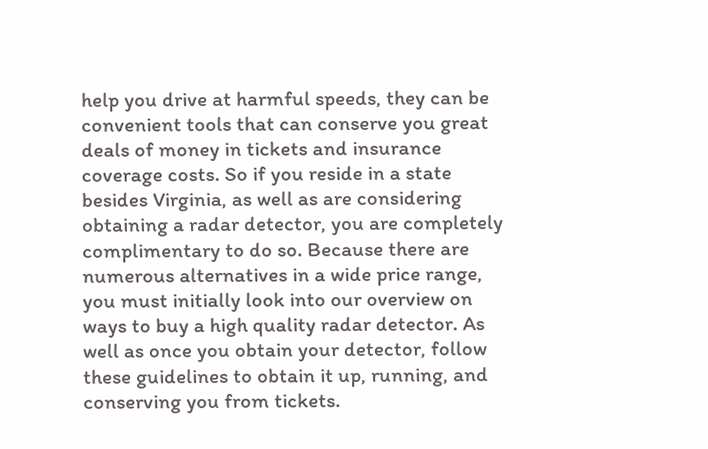help you drive at harmful speeds, they can be convenient tools that can conserve you great deals of money in tickets and insurance coverage costs. So if you reside in a state besides Virginia, as well as are considering obtaining a radar detector, you are completely complimentary to do so. Because there are numerous alternatives in a wide price range, you must initially look into our overview on ways to buy a high quality radar detector. As well as once you obtain your detector, follow these guidelines to obtain it up, running, and conserving you from tickets.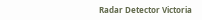Radar Detector Victoria